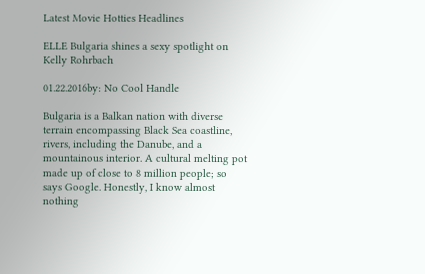Latest Movie Hotties Headlines

ELLE Bulgaria shines a sexy spotlight on Kelly Rohrbach

01.22.2016by: No Cool Handle

Bulgaria is a Balkan nation with diverse terrain encompassing Black Sea coastline, rivers, including the Danube, and a mountainous interior. A cultural melting pot made up of close to 8 million people; so says Google. Honestly, I know almost nothing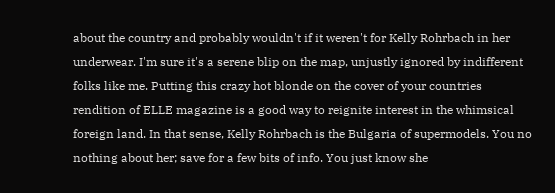about the country and probably wouldn't if it weren't for Kelly Rohrbach in her underwear. I'm sure it's a serene blip on the map, unjustly ignored by indifferent folks like me. Putting this crazy hot blonde on the cover of your countries rendition of ELLE magazine is a good way to reignite interest in the whimsical foreign land. In that sense, Kelly Rohrbach is the Bulgaria of supermodels. You no nothing about her; save for a few bits of info. You just know she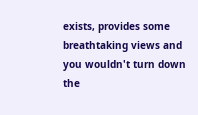exists, provides some breathtaking views and you wouldn't turn down the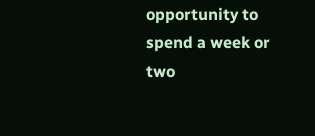opportunity to spend a week or two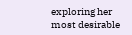exploring her most desirable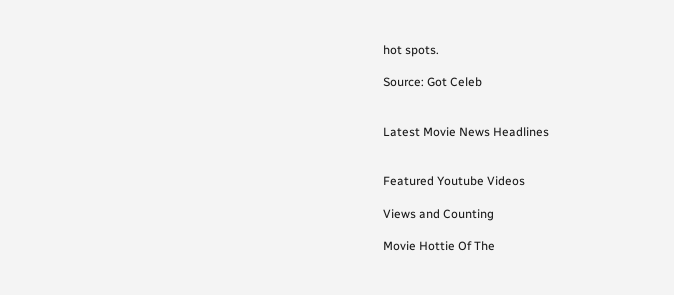hot spots.

Source: Got Celeb


Latest Movie News Headlines


Featured Youtube Videos

Views and Counting

Movie Hottie Of The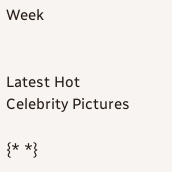Week


Latest Hot Celebrity Pictures

{* *}